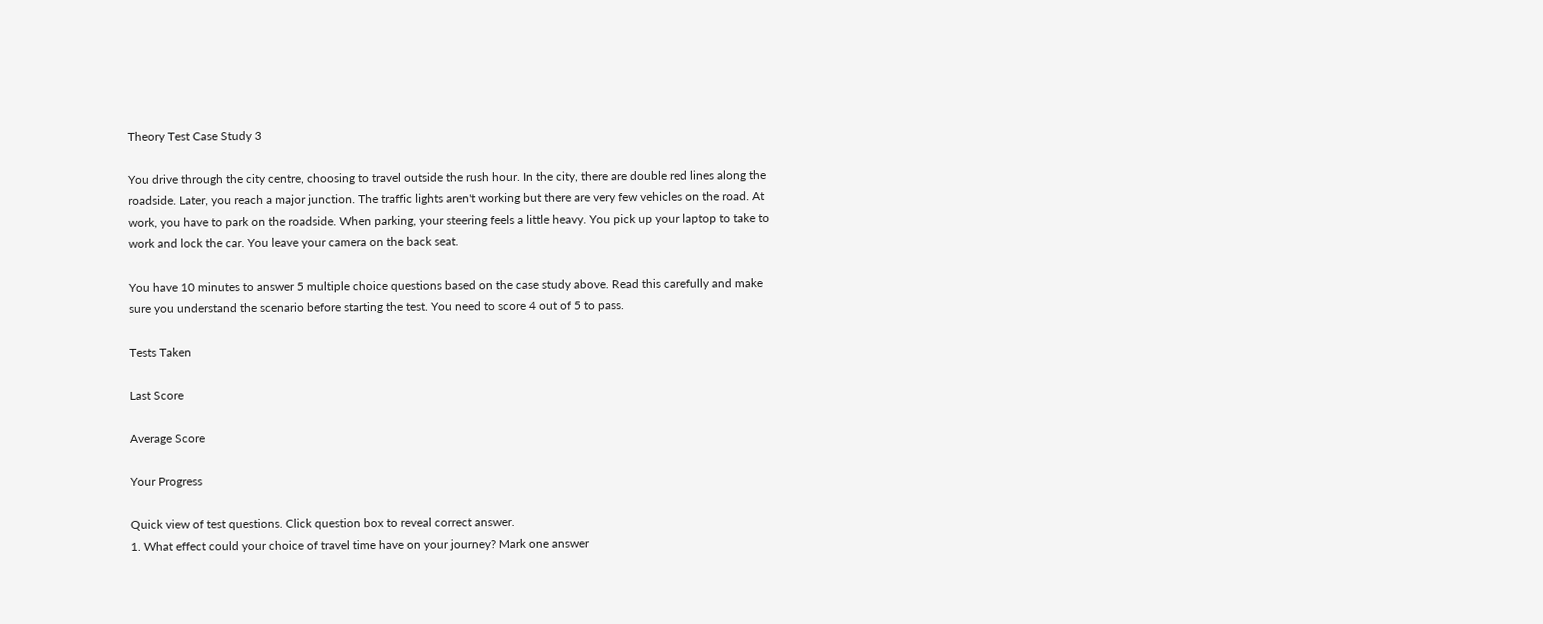Theory Test Case Study 3

You drive through the city centre, choosing to travel outside the rush hour. In the city, there are double red lines along the roadside. Later, you reach a major junction. The traffic lights aren't working but there are very few vehicles on the road. At work, you have to park on the roadside. When parking, your steering feels a little heavy. You pick up your laptop to take to work and lock the car. You leave your camera on the back seat.

You have 10 minutes to answer 5 multiple choice questions based on the case study above. Read this carefully and make sure you understand the scenario before starting the test. You need to score 4 out of 5 to pass.

Tests Taken

Last Score

Average Score

Your Progress

Quick view of test questions. Click question box to reveal correct answer.
1. What effect could your choice of travel time have on your journey? Mark one answer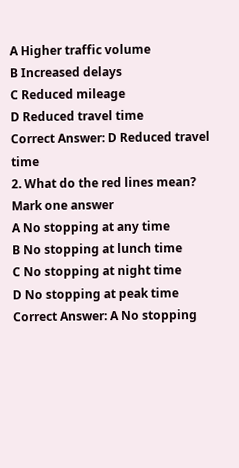A Higher traffic volume
B Increased delays
C Reduced mileage
D Reduced travel time
Correct Answer: D Reduced travel time
2. What do the red lines mean? Mark one answer
A No stopping at any time
B No stopping at lunch time
C No stopping at night time
D No stopping at peak time
Correct Answer: A No stopping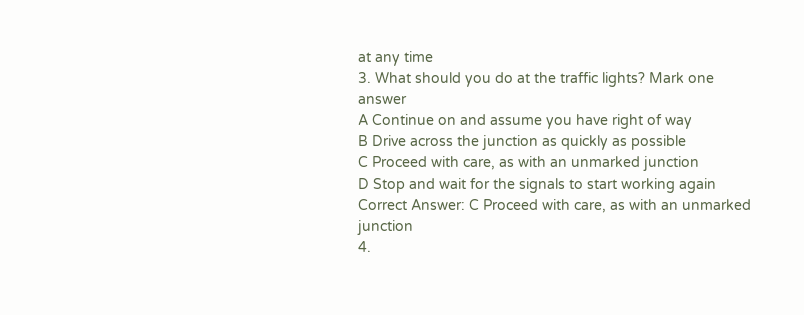at any time
3. What should you do at the traffic lights? Mark one answer
A Continue on and assume you have right of way
B Drive across the junction as quickly as possible
C Proceed with care, as with an unmarked junction
D Stop and wait for the signals to start working again
Correct Answer: C Proceed with care, as with an unmarked junction
4.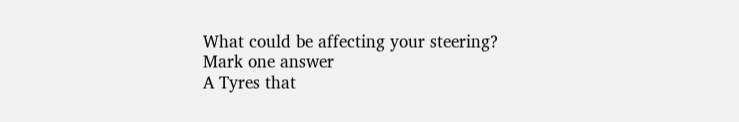What could be affecting your steering? Mark one answer
A Tyres that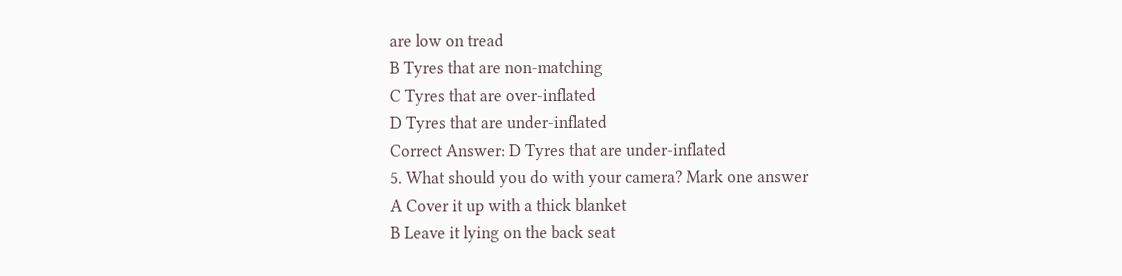are low on tread
B Tyres that are non-matching
C Tyres that are over-inflated
D Tyres that are under-inflated
Correct Answer: D Tyres that are under-inflated
5. What should you do with your camera? Mark one answer
A Cover it up with a thick blanket
B Leave it lying on the back seat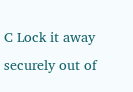C Lock it away securely out of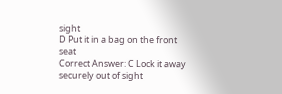sight
D Put it in a bag on the front seat
Correct Answer: C Lock it away securely out of sight